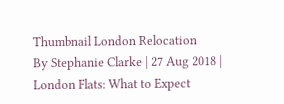Thumbnail London Relocation
By Stephanie Clarke | 27 Aug 2018 | London Flats: What to Expect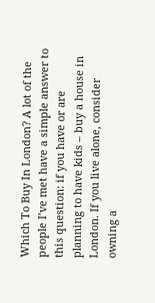Which To Buy In London? A lot of the people I’ve met have a simple answer to this question: if you have or are planning to have kids – buy a house in London. If you live alone, consider owning a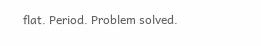flat. Period. Problem solved.